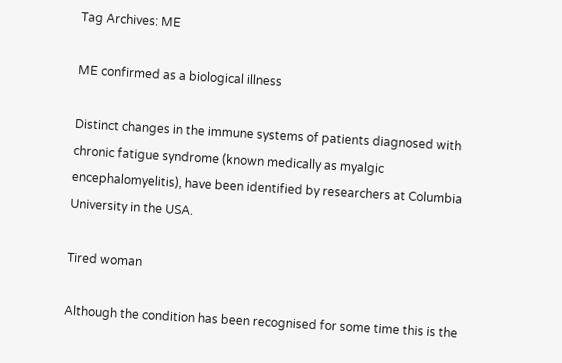Tag Archives: ME

ME confirmed as a biological illness

Distinct changes in the immune systems of patients diagnosed with chronic fatigue syndrome (known medically as myalgic encephalomyelitis), have been identified by researchers at Columbia University in the USA.

Tired woman

Although the condition has been recognised for some time this is the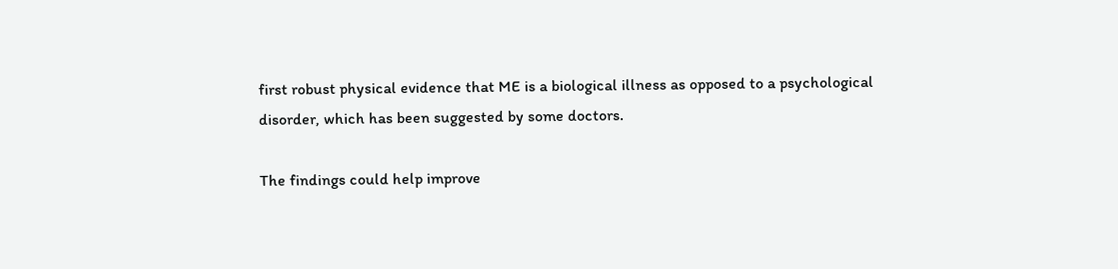first robust physical evidence that ME is a biological illness as opposed to a psychological disorder, which has been suggested by some doctors.

The findings could help improve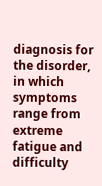diagnosis for the disorder, in which symptoms range from extreme fatigue and difficulty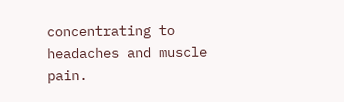concentrating to headaches and muscle pain.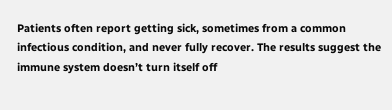Patients often report getting sick, sometimes from a common infectious condition, and never fully recover. The results suggest the immune system doesn’t turn itself off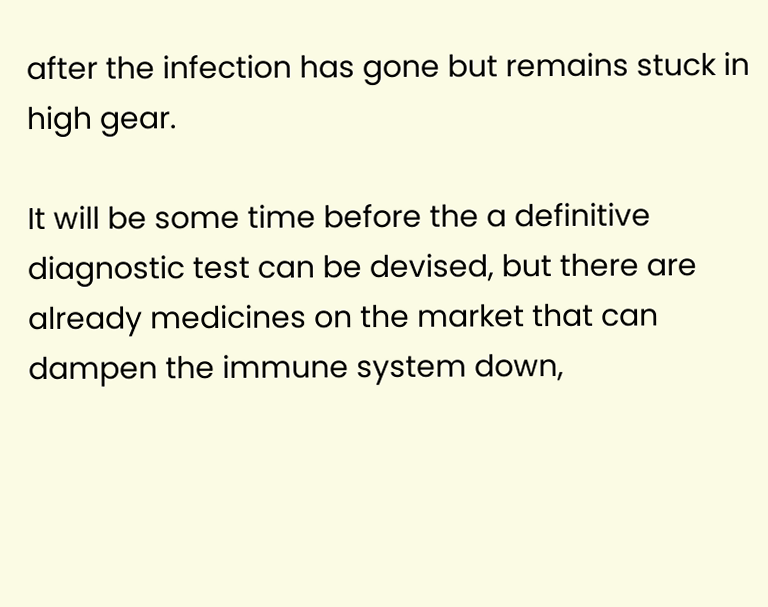after the infection has gone but remains stuck in high gear.

It will be some time before the a definitive diagnostic test can be devised, but there are already medicines on the market that can dampen the immune system down,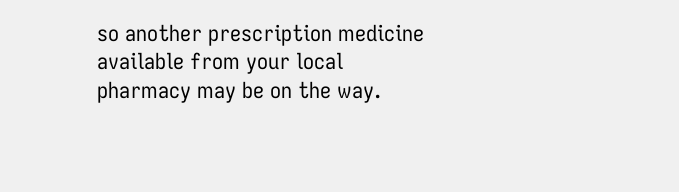so another prescription medicine available from your local pharmacy may be on the way.